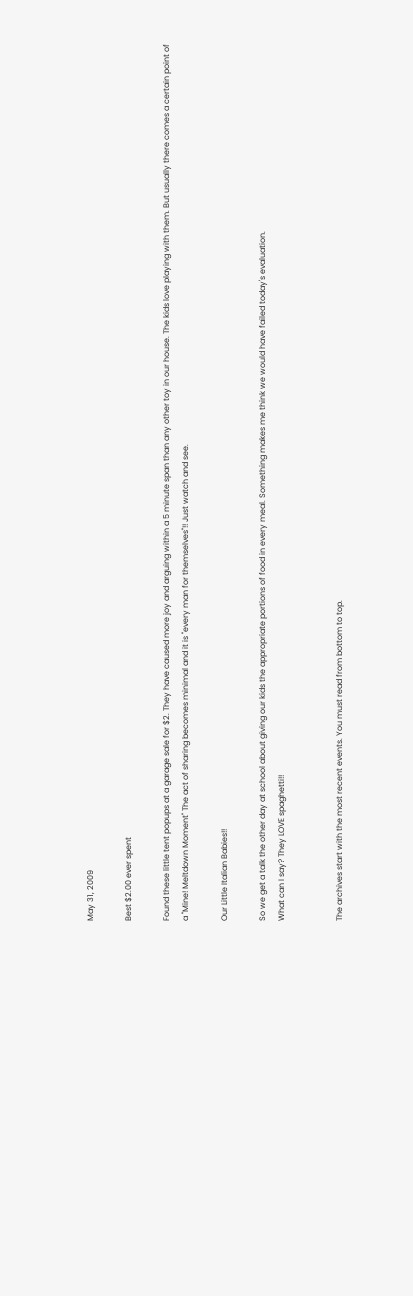May 31, 2009

Best $2.00 ever spent

Found these little tent popups at a garage sale for $2. They have caused more joy and arguing within a 5 minute span than any other toy in our house. The kids love playing with them. But usually there comes a certain point of a "Mine! Meltdown Moment" The act of sharing becomes minimal and it is "every man for themselves"!! Just watch and see.

Our Little Italian Babies!!

So we get a talk the other day at school about giving our kids the appropriate portions of food in every meal. Something makes me think we would have failed today's evaluation.
What can I say? They LOVE spaghetti!!


The archives start with the most recent events. You must read from bottom to top.